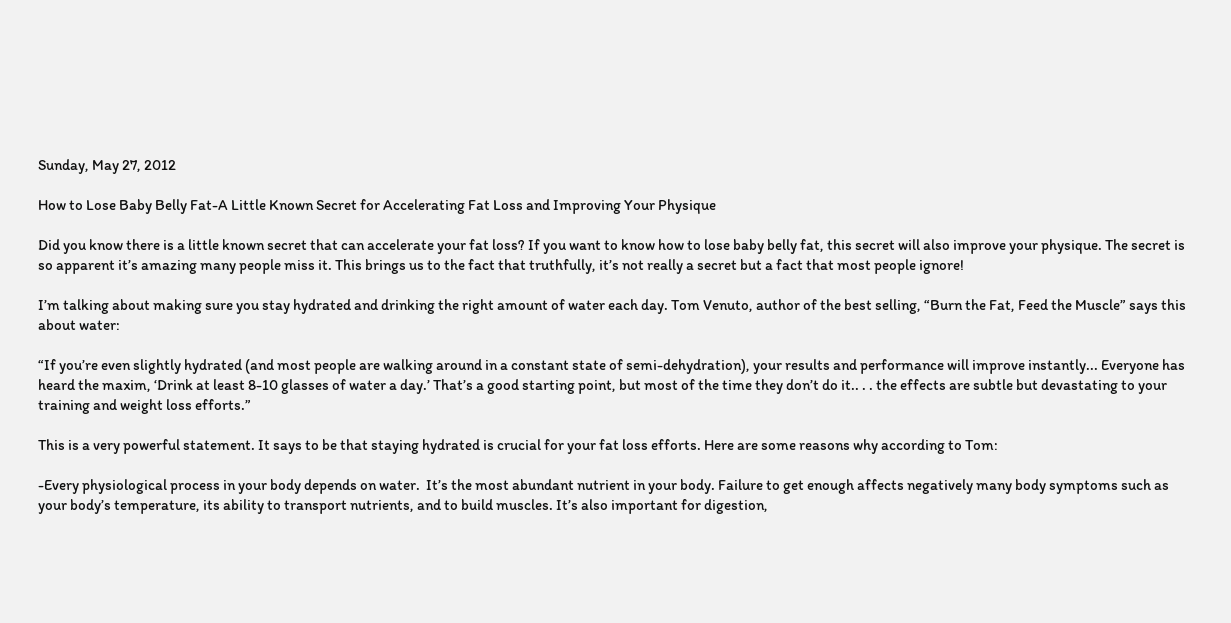Sunday, May 27, 2012

How to Lose Baby Belly Fat-A Little Known Secret for Accelerating Fat Loss and Improving Your Physique

Did you know there is a little known secret that can accelerate your fat loss? If you want to know how to lose baby belly fat, this secret will also improve your physique. The secret is so apparent it’s amazing many people miss it. This brings us to the fact that truthfully, it’s not really a secret but a fact that most people ignore!

I’m talking about making sure you stay hydrated and drinking the right amount of water each day. Tom Venuto, author of the best selling, “Burn the Fat, Feed the Muscle” says this about water:

“If you’re even slightly hydrated (and most people are walking around in a constant state of semi-dehydration), your results and performance will improve instantly... Everyone has heard the maxim, ‘Drink at least 8-10 glasses of water a day.’ That’s a good starting point, but most of the time they don’t do it.. . . the effects are subtle but devastating to your training and weight loss efforts.”

This is a very powerful statement. It says to be that staying hydrated is crucial for your fat loss efforts. Here are some reasons why according to Tom:

-Every physiological process in your body depends on water.  It’s the most abundant nutrient in your body. Failure to get enough affects negatively many body symptoms such as your body’s temperature, its ability to transport nutrients, and to build muscles. It’s also important for digestion,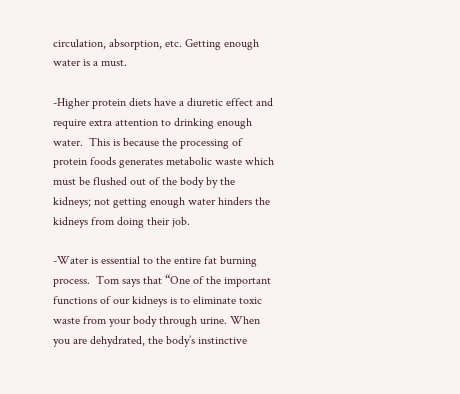circulation, absorption, etc. Getting enough water is a must.

-Higher protein diets have a diuretic effect and require extra attention to drinking enough water.  This is because the processing of protein foods generates metabolic waste which must be flushed out of the body by the kidneys; not getting enough water hinders the kidneys from doing their job.

-Water is essential to the entire fat burning process.  Tom says that “One of the important functions of our kidneys is to eliminate toxic waste from your body through urine. When you are dehydrated, the body’s instinctive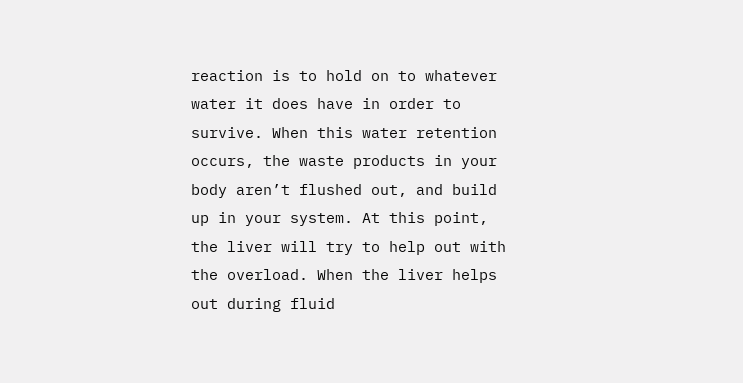reaction is to hold on to whatever water it does have in order to survive. When this water retention occurs, the waste products in your body aren’t flushed out, and build up in your system. At this point, the liver will try to help out with the overload. When the liver helps out during fluid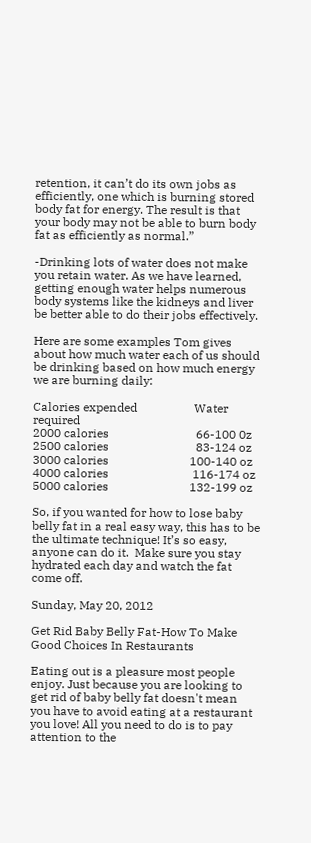retention, it can’t do its own jobs as efficiently, one which is burning stored body fat for energy. The result is that your body may not be able to burn body fat as efficiently as normal.”

-Drinking lots of water does not make you retain water. As we have learned, getting enough water helps numerous body systems like the kidneys and liver be better able to do their jobs effectively.

Here are some examples Tom gives about how much water each of us should be drinking based on how much energy we are burning daily:

Calories expended                   Water required
2000 calories                             66-100 0z
2500 calories                             83-124 oz
3000 calories                           100-140 oz
4000 calories                            116-174 oz
5000 calories                           132-199 oz

So, if you wanted for how to lose baby belly fat in a real easy way, this has to be the ultimate technique! It’s so easy, anyone can do it.  Make sure you stay hydrated each day and watch the fat come off.

Sunday, May 20, 2012

Get Rid Baby Belly Fat-How To Make Good Choices In Restaurants

Eating out is a pleasure most people enjoy. Just because you are looking to get rid of baby belly fat doesn't mean you have to avoid eating at a restaurant you love! All you need to do is to pay attention to the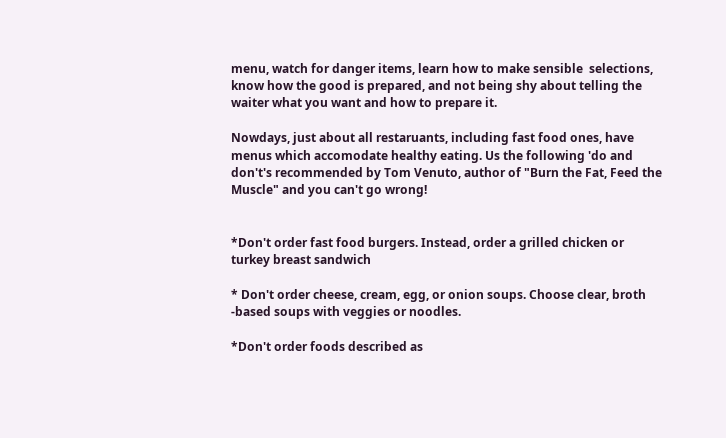menu, watch for danger items, learn how to make sensible  selections, know how the good is prepared, and not being shy about telling the waiter what you want and how to prepare it.

Nowdays, just about all restaruants, including fast food ones, have menus which accomodate healthy eating. Us the following 'do and don't's recommended by Tom Venuto, author of "Burn the Fat, Feed the Muscle" and you can't go wrong!


*Don't order fast food burgers. Instead, order a grilled chicken or turkey breast sandwich

* Don't order cheese, cream, egg, or onion soups. Choose clear, broth -based soups with veggies or noodles.

*Don't order foods described as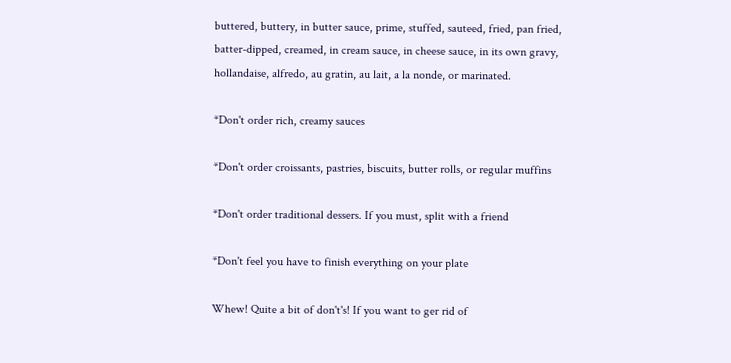buttered, buttery, in butter sauce, prime, stuffed, sauteed, fried, pan fried, batter-dipped, creamed, in cream sauce, in cheese sauce, in its own gravy, hollandaise, alfredo, au gratin, au lait, a la nonde, or marinated.

*Don't order rich, creamy sauces

*Don't order croissants, pastries, biscuits, butter rolls, or regular muffins

*Don't order traditional dessers. If you must, split with a friend

*Don't feel you have to finish everything on your plate

Whew! Quite a bit of don't's! If you want to ger rid of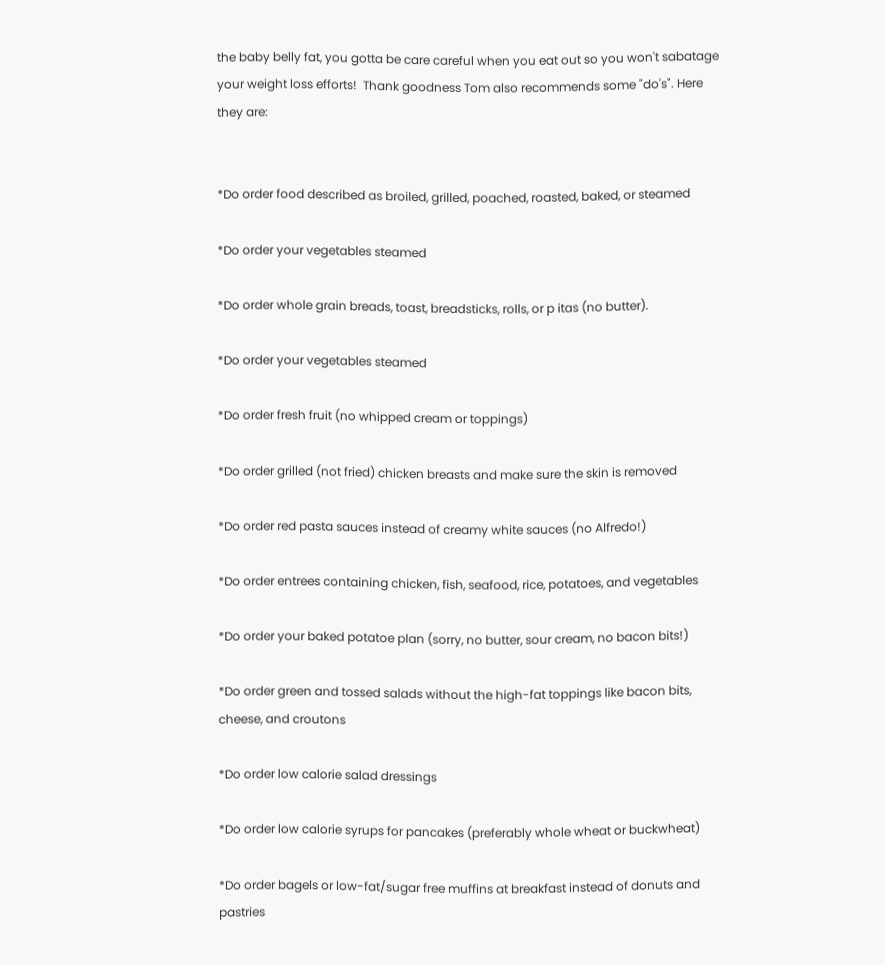the baby belly fat, you gotta be care careful when you eat out so you won't sabatage your weight loss efforts!  Thank goodness Tom also recommends some "do's". Here they are:


*Do order food described as broiled, grilled, poached, roasted, baked, or steamed

*Do order your vegetables steamed

*Do order whole grain breads, toast, breadsticks, rolls, or p itas (no butter).

*Do order your vegetables steamed

*Do order fresh fruit (no whipped cream or toppings)

*Do order grilled (not fried) chicken breasts and make sure the skin is removed

*Do order red pasta sauces instead of creamy white sauces (no Alfredo!)

*Do order entrees containing chicken, fish, seafood, rice, potatoes, and vegetables

*Do order your baked potatoe plan (sorry, no butter, sour cream, no bacon bits!)

*Do order green and tossed salads without the high-fat toppings like bacon bits, cheese, and croutons

*Do order low calorie salad dressings

*Do order low calorie syrups for pancakes (preferably whole wheat or buckwheat)

*Do order bagels or low-fat/sugar free muffins at breakfast instead of donuts and pastries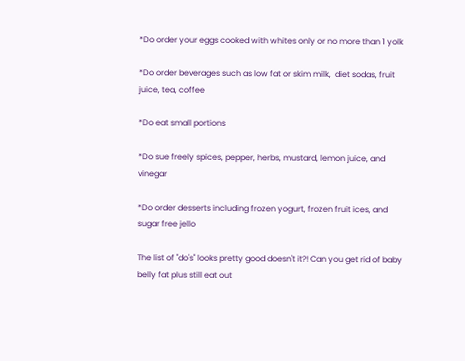*Do order your eggs cooked with whites only or no more than 1 yolk

*Do order beverages such as low fat or skim milk,  diet sodas, fruit juice, tea, coffee

*Do eat small portions

*Do sue freely spices, pepper, herbs, mustard, lemon juice, and vinegar

*Do order desserts including frozen yogurt, frozen fruit ices, and sugar free jello

The list of "do's" looks pretty good doesn't it?! Can you get rid of baby belly fat plus still eat out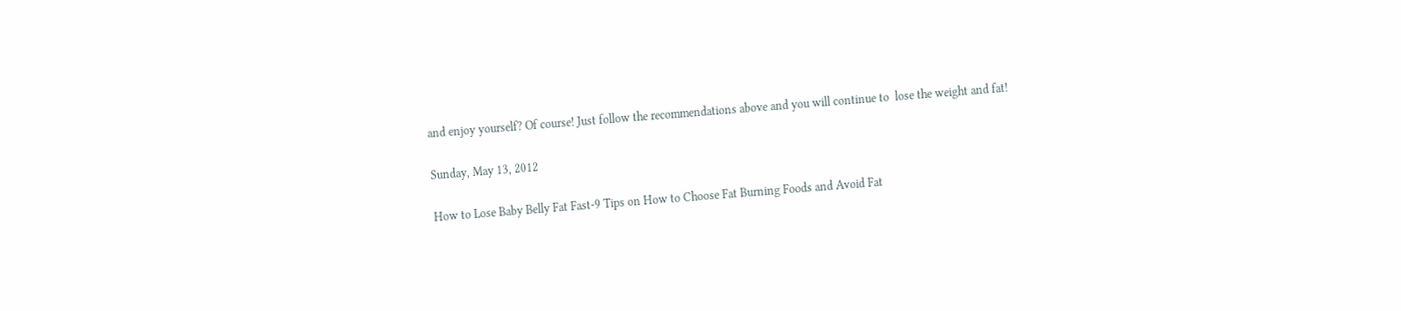and enjoy yourself? Of course! Just follow the recommendations above and you will continue to  lose the weight and fat!

Sunday, May 13, 2012

How to Lose Baby Belly Fat Fast-9 Tips on How to Choose Fat Burning Foods and Avoid Fat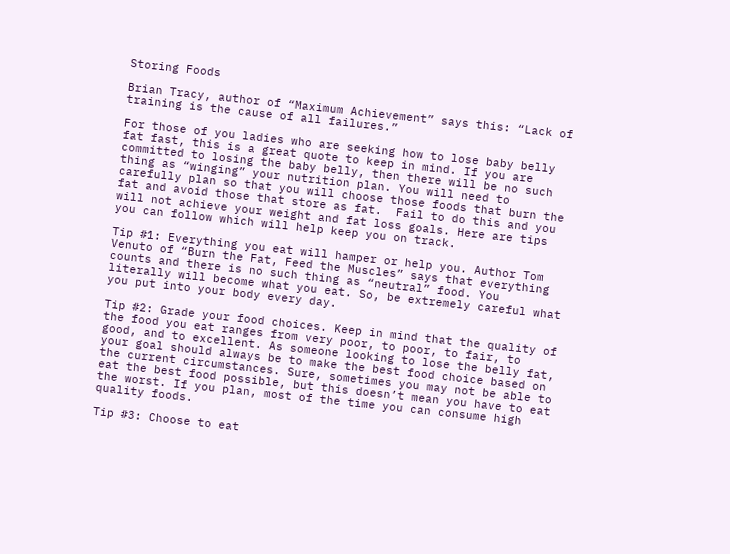Storing Foods

Brian Tracy, author of “Maximum Achievement” says this: “Lack of training is the cause of all failures.”

For those of you ladies who are seeking how to lose baby belly fat fast, this is a great quote to keep in mind. If you are committed to losing the baby belly, then there will be no such thing as “winging” your nutrition plan. You will need to carefully plan so that you will choose those foods that burn the fat and avoid those that store as fat.  Fail to do this and you will not achieve your weight and fat loss goals. Here are tips you can follow which will help keep you on track.

Tip #1: Everything you eat will hamper or help you. Author Tom Venuto of “Burn the Fat, Feed the Muscles” says that everything counts and there is no such thing as “neutral” food. You literally will become what you eat. So, be extremely careful what you put into your body every day.

Tip #2: Grade your food choices. Keep in mind that the quality of the food you eat ranges from very poor, to poor, to fair, to good, and to excellent. As someone looking to lose the belly fat, your goal should always be to make the best food choice based on the current circumstances. Sure, sometimes you may not be able to eat the best food possible, but this doesn’t mean you have to eat the worst. If you plan, most of the time you can consume high quality foods.

Tip #3: Choose to eat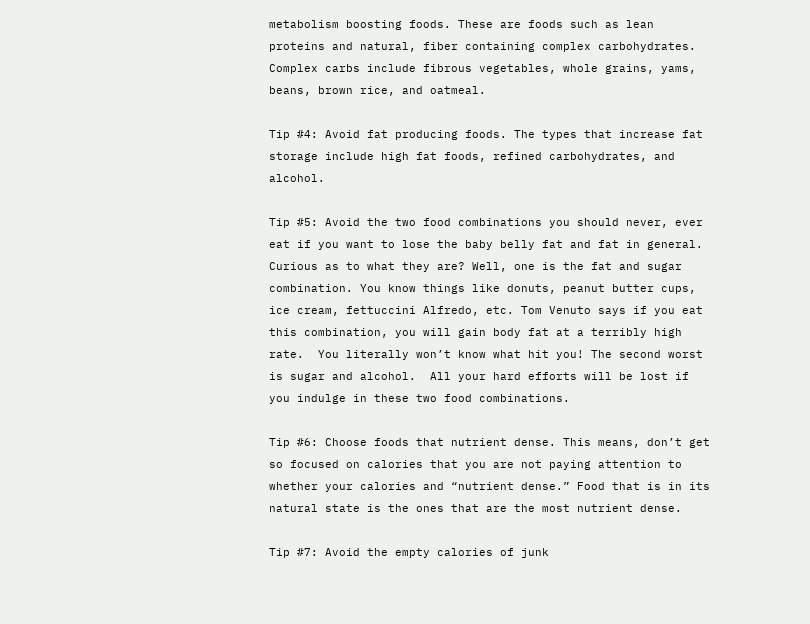metabolism boosting foods. These are foods such as lean proteins and natural, fiber containing complex carbohydrates.  Complex carbs include fibrous vegetables, whole grains, yams, beans, brown rice, and oatmeal.

Tip #4: Avoid fat producing foods. The types that increase fat storage include high fat foods, refined carbohydrates, and alcohol.

Tip #5: Avoid the two food combinations you should never, ever eat if you want to lose the baby belly fat and fat in general. Curious as to what they are? Well, one is the fat and sugar combination. You know things like donuts, peanut butter cups, ice cream, fettuccini Alfredo, etc. Tom Venuto says if you eat this combination, you will gain body fat at a terribly high rate.  You literally won’t know what hit you! The second worst is sugar and alcohol.  All your hard efforts will be lost if you indulge in these two food combinations.

Tip #6: Choose foods that nutrient dense. This means, don’t get so focused on calories that you are not paying attention to whether your calories and “nutrient dense.” Food that is in its natural state is the ones that are the most nutrient dense.

Tip #7: Avoid the empty calories of junk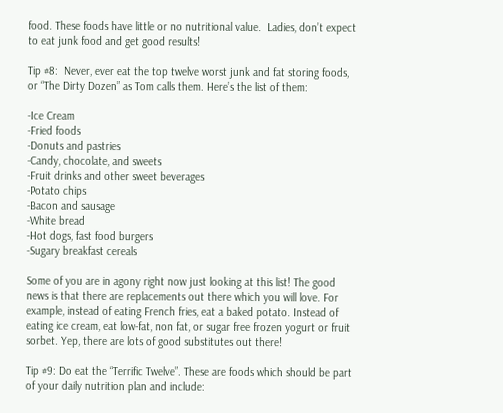food. These foods have little or no nutritional value.  Ladies, don’t expect to eat junk food and get good results!

Tip #8:  Never, ever eat the top twelve worst junk and fat storing foods, or “The Dirty Dozen” as Tom calls them. Here’s the list of them:

-Ice Cream
-Fried foods
-Donuts and pastries
-Candy, chocolate, and sweets
-Fruit drinks and other sweet beverages
-Potato chips
-Bacon and sausage
-White bread
-Hot dogs, fast food burgers
-Sugary breakfast cereals

Some of you are in agony right now just looking at this list! The good news is that there are replacements out there which you will love. For example, instead of eating French fries, eat a baked potato. Instead of eating ice cream, eat low-fat, non fat, or sugar free frozen yogurt or fruit sorbet. Yep, there are lots of good substitutes out there!

Tip #9: Do eat the “Terrific Twelve”. These are foods which should be part of your daily nutrition plan and include: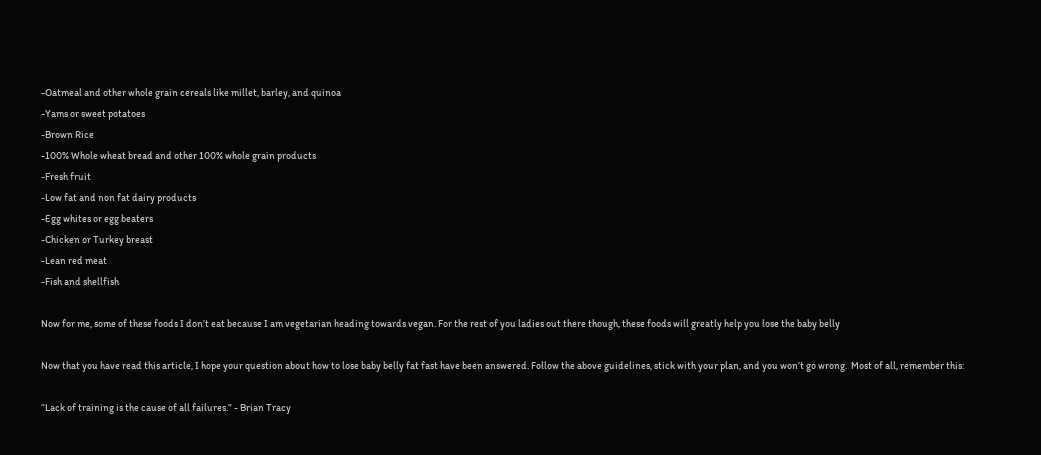-Oatmeal and other whole grain cereals like millet, barley, and quinoa
-Yams or sweet potatoes
-Brown Rice
-100% Whole wheat bread and other 100% whole grain products
-Fresh fruit
-Low fat and non fat dairy products
-Egg whites or egg beaters
-Chicken or Turkey breast
-Lean red meat
-Fish and shellfish

Now for me, some of these foods I don’t eat because I am vegetarian heading towards vegan. For the rest of you ladies out there though, these foods will greatly help you lose the baby belly

Now that you have read this article, I hope your question about how to lose baby belly fat fast have been answered. Follow the above guidelines, stick with your plan, and you won’t go wrong.  Most of all, remember this:

“Lack of training is the cause of all failures.” - Brian Tracy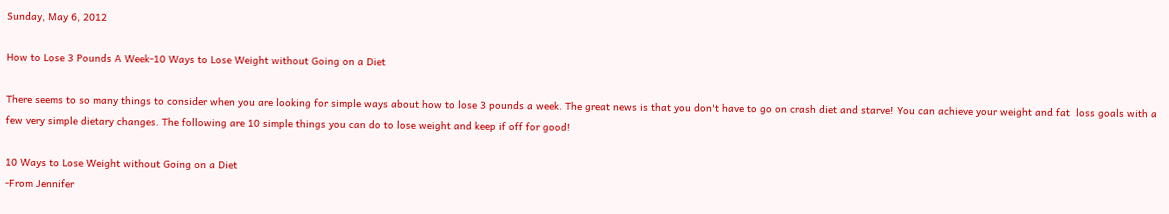Sunday, May 6, 2012

How to Lose 3 Pounds A Week-10 Ways to Lose Weight without Going on a Diet

There seems to so many things to consider when you are looking for simple ways about how to lose 3 pounds a week. The great news is that you don't have to go on crash diet and starve! You can achieve your weight and fat  loss goals with a few very simple dietary changes. The following are 10 simple things you can do to lose weight and keep if off for good!

10 Ways to Lose Weight without Going on a Diet
-From Jennifer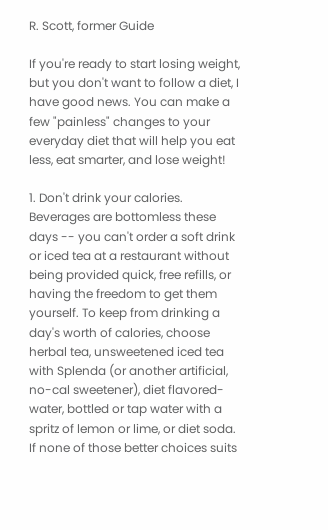R. Scott, former Guide

If you're ready to start losing weight, but you don't want to follow a diet, I have good news. You can make a few "painless" changes to your everyday diet that will help you eat less, eat smarter, and lose weight!

1. Don't drink your calories. Beverages are bottomless these days -- you can't order a soft drink or iced tea at a restaurant without being provided quick, free refills, or having the freedom to get them yourself. To keep from drinking a day's worth of calories, choose herbal tea, unsweetened iced tea with Splenda (or another artificial, no-cal sweetener), diet flavored-water, bottled or tap water with a spritz of lemon or lime, or diet soda. If none of those better choices suits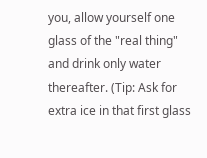you, allow yourself one glass of the "real thing" and drink only water thereafter. (Tip: Ask for extra ice in that first glass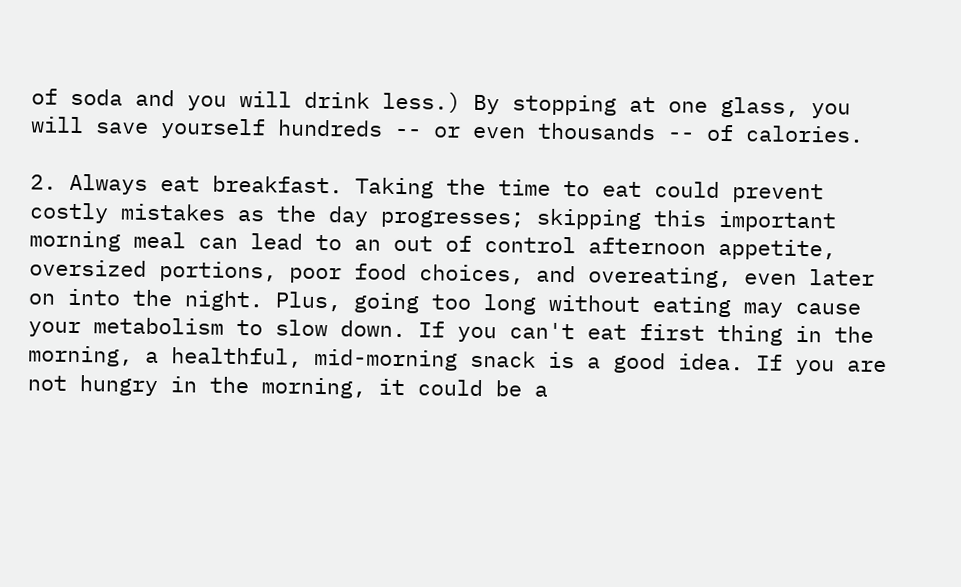of soda and you will drink less.) By stopping at one glass, you will save yourself hundreds -- or even thousands -- of calories.

2. Always eat breakfast. Taking the time to eat could prevent costly mistakes as the day progresses; skipping this important morning meal can lead to an out of control afternoon appetite, oversized portions, poor food choices, and overeating, even later on into the night. Plus, going too long without eating may cause your metabolism to slow down. If you can't eat first thing in the morning, a healthful, mid-morning snack is a good idea. If you are not hungry in the morning, it could be a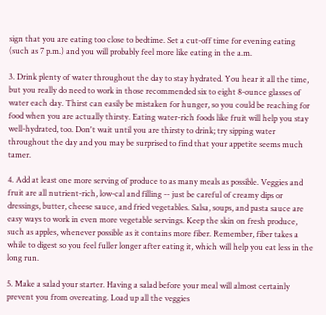sign that you are eating too close to bedtime. Set a cut-off time for evening eating (such as 7 p.m.) and you will probably feel more like eating in the a.m.

3. Drink plenty of water throughout the day to stay hydrated. You hear it all the time, but you really do need to work in those recommended six to eight 8-ounce glasses of water each day. Thirst can easily be mistaken for hunger, so you could be reaching for food when you are actually thirsty. Eating water-rich foods like fruit will help you stay well-hydrated, too. Don't wait until you are thirsty to drink; try sipping water throughout the day and you may be surprised to find that your appetite seems much tamer.

4. Add at least one more serving of produce to as many meals as possible. Veggies and fruit are all nutrient-rich, low-cal and filling -- just be careful of creamy dips or dressings, butter, cheese sauce, and fried vegetables. Salsa, soups, and pasta sauce are easy ways to work in even more vegetable servings. Keep the skin on fresh produce, such as apples, whenever possible as it contains more fiber. Remember, fiber takes a while to digest so you feel fuller longer after eating it, which will help you eat less in the long run.

5. Make a salad your starter. Having a salad before your meal will almost certainly prevent you from overeating. Load up all the veggies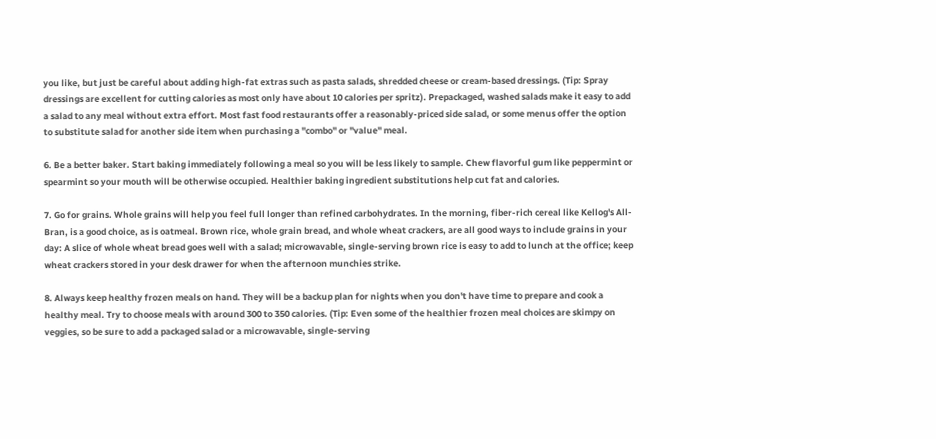you like, but just be careful about adding high-fat extras such as pasta salads, shredded cheese or cream-based dressings. (Tip: Spray dressings are excellent for cutting calories as most only have about 10 calories per spritz). Prepackaged, washed salads make it easy to add a salad to any meal without extra effort. Most fast food restaurants offer a reasonably-priced side salad, or some menus offer the option to substitute salad for another side item when purchasing a "combo" or "value" meal.

6. Be a better baker. Start baking immediately following a meal so you will be less likely to sample. Chew flavorful gum like peppermint or spearmint so your mouth will be otherwise occupied. Healthier baking ingredient substitutions help cut fat and calories.

7. Go for grains. Whole grains will help you feel full longer than refined carbohydrates. In the morning, fiber-rich cereal like Kellog's All-Bran, is a good choice, as is oatmeal. Brown rice, whole grain bread, and whole wheat crackers, are all good ways to include grains in your day: A slice of whole wheat bread goes well with a salad; microwavable, single-serving brown rice is easy to add to lunch at the office; keep wheat crackers stored in your desk drawer for when the afternoon munchies strike.

8. Always keep healthy frozen meals on hand. They will be a backup plan for nights when you don't have time to prepare and cook a healthy meal. Try to choose meals with around 300 to 350 calories. (Tip: Even some of the healthier frozen meal choices are skimpy on veggies, so be sure to add a packaged salad or a microwavable, single-serving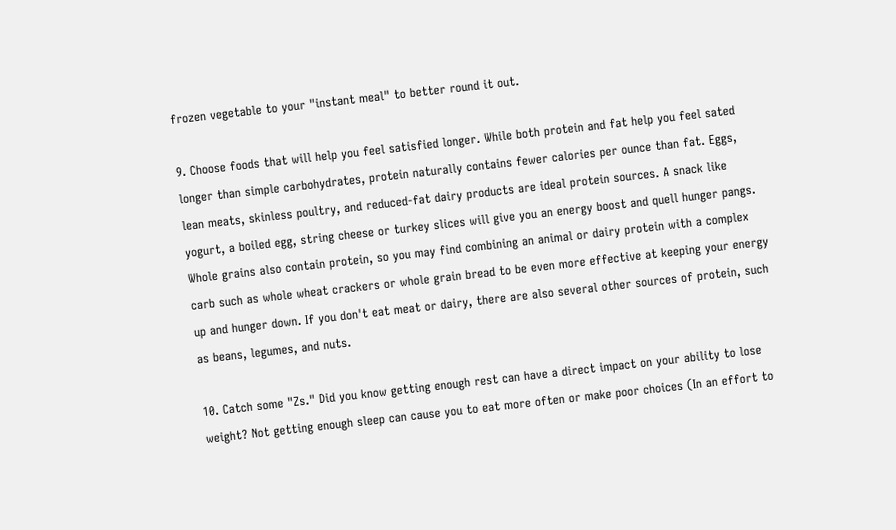frozen vegetable to your "instant meal" to better round it out.

9. Choose foods that will help you feel satisfied longer. While both protein and fat help you feel sated longer than simple carbohydrates, protein naturally contains fewer calories per ounce than fat. Eggs, lean meats, skinless poultry, and reduced-fat dairy products are ideal protein sources. A snack like yogurt, a boiled egg, string cheese or turkey slices will give you an energy boost and quell hunger pangs. Whole grains also contain protein, so you may find combining an animal or dairy protein with a complex carb such as whole wheat crackers or whole grain bread to be even more effective at keeping your energy up and hunger down. If you don't eat meat or dairy, there are also several other sources of protein, such as beans, legumes, and nuts.

10. Catch some "Zs." Did you know getting enough rest can have a direct impact on your ability to lose weight? Not getting enough sleep can cause you to eat more often or make poor choices (In an effort to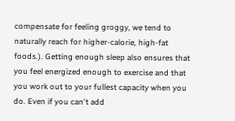compensate for feeling groggy, we tend to naturally reach for higher-calorie, high-fat foods.). Getting enough sleep also ensures that you feel energized enough to exercise and that you work out to your fullest capacity when you do. Even if you can't add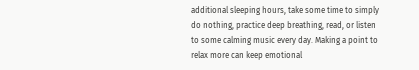additional sleeping hours, take some time to simply do nothing, practice deep breathing, read, or listen to some calming music every day. Making a point to relax more can keep emotional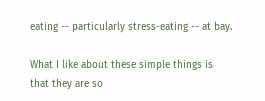eating -- particularly stress-eating -- at bay.

What I like about these simple things is that they are so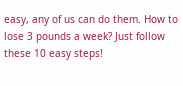easy, any of us can do them. How to lose 3 pounds a week? Just follow these 10 easy steps!